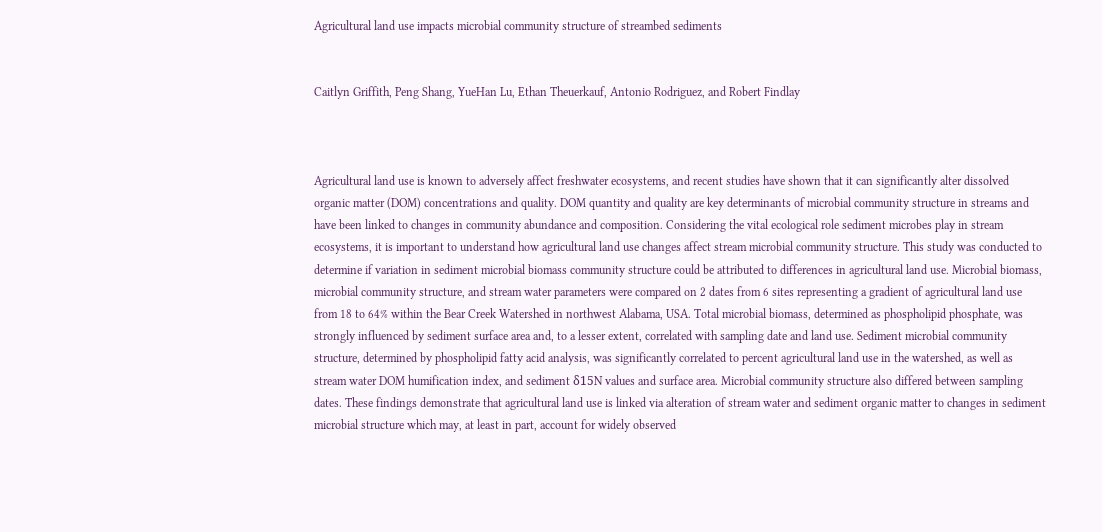Agricultural land use impacts microbial community structure of streambed sediments


Caitlyn Griffith, Peng Shang, YueHan Lu, Ethan Theuerkauf, Antonio Rodriguez, and Robert Findlay



Agricultural land use is known to adversely affect freshwater ecosystems, and recent studies have shown that it can significantly alter dissolved organic matter (DOM) concentrations and quality. DOM quantity and quality are key determinants of microbial community structure in streams and have been linked to changes in community abundance and composition. Considering the vital ecological role sediment microbes play in stream ecosystems, it is important to understand how agricultural land use changes affect stream microbial community structure. This study was conducted to determine if variation in sediment microbial biomass community structure could be attributed to differences in agricultural land use. Microbial biomass, microbial community structure, and stream water parameters were compared on 2 dates from 6 sites representing a gradient of agricultural land use from 18 to 64% within the Bear Creek Watershed in northwest Alabama, USA. Total microbial biomass, determined as phospholipid phosphate, was strongly influenced by sediment surface area and, to a lesser extent, correlated with sampling date and land use. Sediment microbial community structure, determined by phospholipid fatty acid analysis, was significantly correlated to percent agricultural land use in the watershed, as well as stream water DOM humification index, and sediment δ15N values and surface area. Microbial community structure also differed between sampling dates. These findings demonstrate that agricultural land use is linked via alteration of stream water and sediment organic matter to changes in sediment microbial structure which may, at least in part, account for widely observed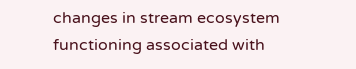changes in stream ecosystem functioning associated with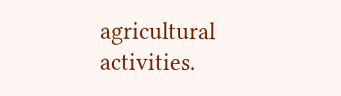agricultural activities.